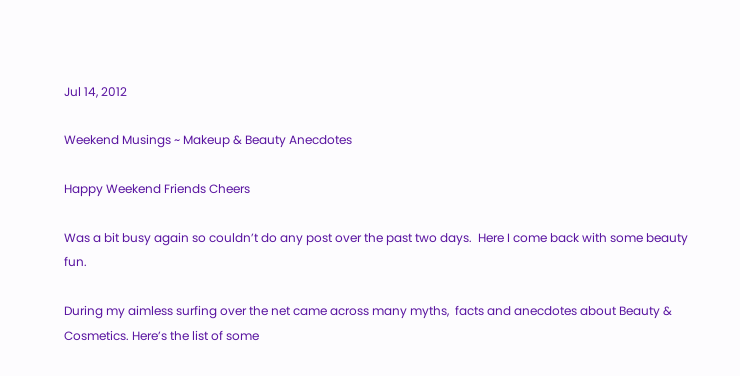Jul 14, 2012

Weekend Musings ~ Makeup & Beauty Anecdotes

Happy Weekend Friends Cheers

Was a bit busy again so couldn’t do any post over the past two days.  Here I come back with some beauty fun.

During my aimless surfing over the net came across many myths,  facts and anecdotes about Beauty & Cosmetics. Here’s the list of some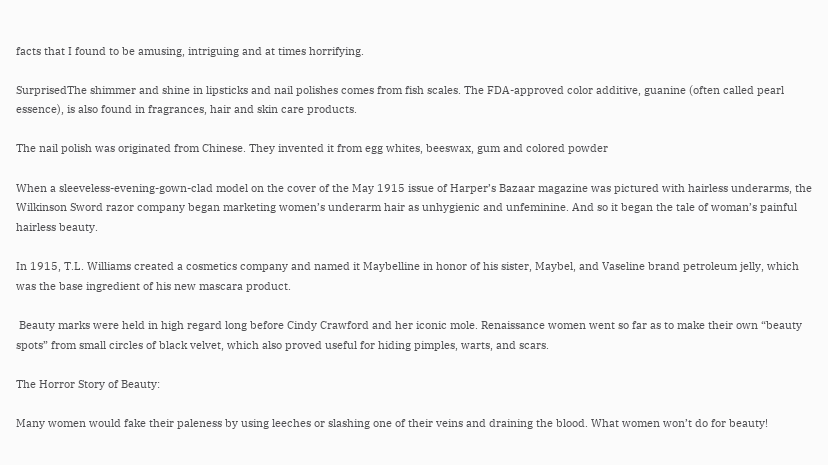facts that I found to be amusing, intriguing and at times horrifying.

SurprisedThe shimmer and shine in lipsticks and nail polishes comes from fish scales. The FDA-approved color additive, guanine (often called pearl essence), is also found in fragrances, hair and skin care products.

The nail polish was originated from Chinese. They invented it from egg whites, beeswax, gum and colored powder

When a sleeveless-evening-gown-clad model on the cover of the May 1915 issue of Harper’s Bazaar magazine was pictured with hairless underarms, the Wilkinson Sword razor company began marketing women’s underarm hair as unhygienic and unfeminine. And so it began the tale of woman’s painful hairless beauty.

In 1915, T.L. Williams created a cosmetics company and named it Maybelline in honor of his sister, Maybel, and Vaseline brand petroleum jelly, which was the base ingredient of his new mascara product.

 Beauty marks were held in high regard long before Cindy Crawford and her iconic mole. Renaissance women went so far as to make their own “beauty spots” from small circles of black velvet, which also proved useful for hiding pimples, warts, and scars.

The Horror Story of Beauty:

Many women would fake their paleness by using leeches or slashing one of their veins and draining the blood. What women won’t do for beauty!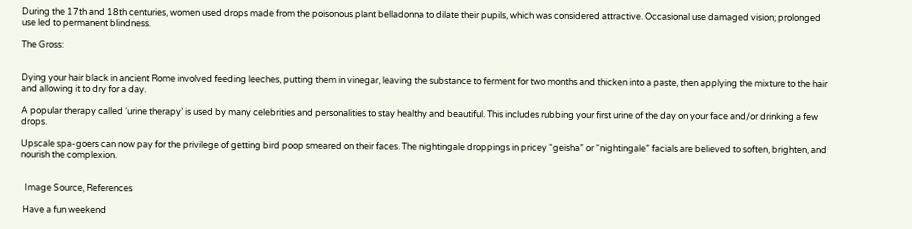During the 17th and 18th centuries, women used drops made from the poisonous plant belladonna to dilate their pupils, which was considered attractive. Occasional use damaged vision; prolonged use led to permanent blindness.

The Gross:


Dying your hair black in ancient Rome involved feeding leeches, putting them in vinegar, leaving the substance to ferment for two months and thicken into a paste, then applying the mixture to the hair and allowing it to dry for a day.

A popular therapy called ‘urine therapy’ is used by many celebrities and personalities to stay healthy and beautiful. This includes rubbing your first urine of the day on your face and/or drinking a few drops.

Upscale spa-goers can now pay for the privilege of getting bird poop smeared on their faces. The nightingale droppings in pricey “geisha” or “nightingale” facials are believed to soften, brighten, and nourish the complexion.


  Image Source, References

 Have a fun weekend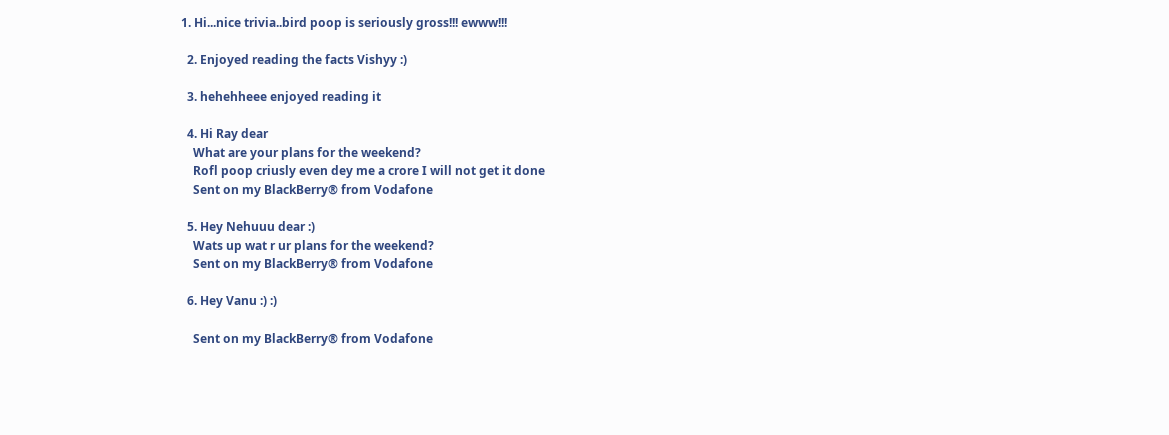1. Hi...nice trivia..bird poop is seriously gross!!! ewww!!!

  2. Enjoyed reading the facts Vishyy :)

  3. hehehheee enjoyed reading it

  4. Hi Ray dear
    What are your plans for the weekend?
    Rofl poop criusly even dey me a crore I will not get it done
    Sent on my BlackBerry® from Vodafone

  5. Hey Nehuuu dear :)
    Wats up wat r ur plans for the weekend?
    Sent on my BlackBerry® from Vodafone

  6. Hey Vanu :) :)

    Sent on my BlackBerry® from Vodafone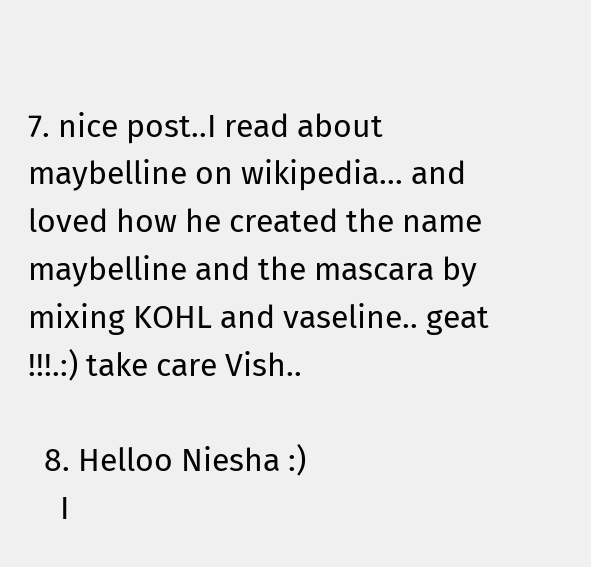7. nice post..I read about maybelline on wikipedia... and loved how he created the name maybelline and the mascara by mixing KOHL and vaseline.. geat !!!.:) take care Vish..

  8. Helloo Niesha :)
    I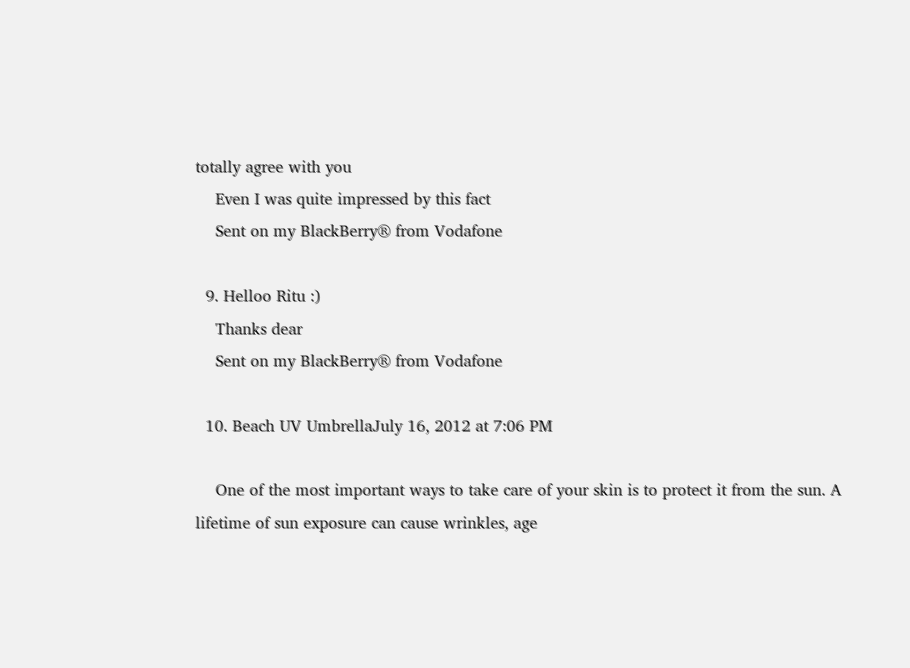totally agree with you
    Even I was quite impressed by this fact
    Sent on my BlackBerry® from Vodafone

  9. Helloo Ritu :)
    Thanks dear
    Sent on my BlackBerry® from Vodafone

  10. Beach UV UmbrellaJuly 16, 2012 at 7:06 PM

    One of the most important ways to take care of your skin is to protect it from the sun. A lifetime of sun exposure can cause wrinkles, age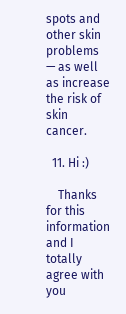spots and other skin problems — as well as increase the risk of skin cancer.

  11. Hi :)

    Thanks for this information and I totally agree with you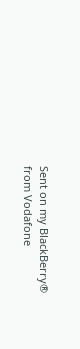Sent on my BlackBerry® from Vodafone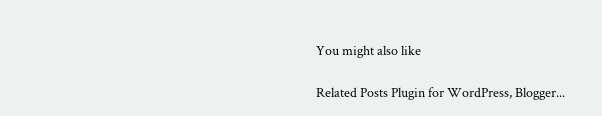You might also like

Related Posts Plugin for WordPress, Blogger...